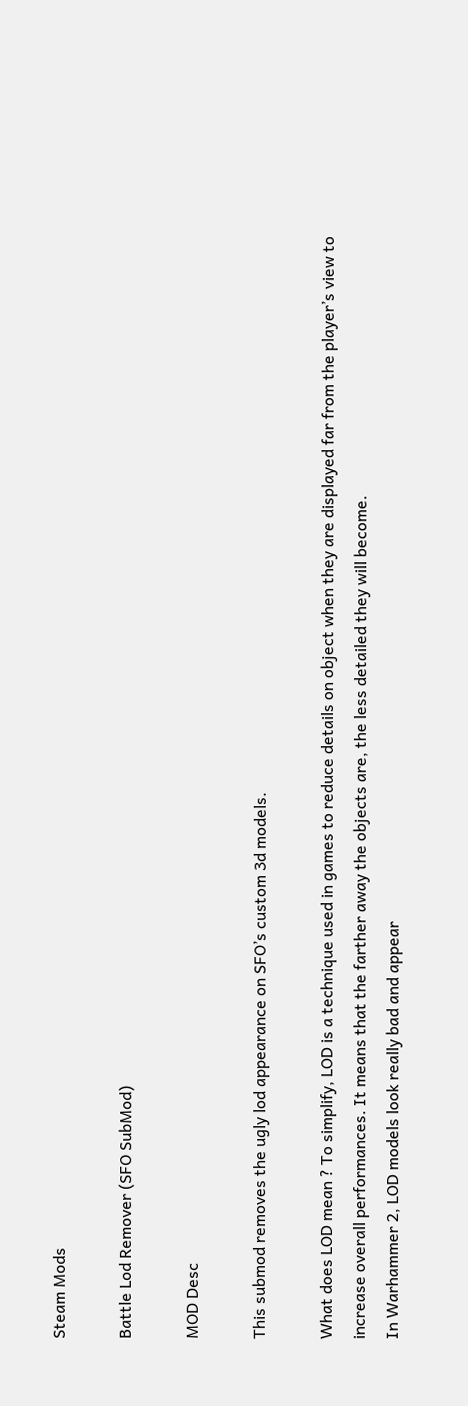Steam Mods

Battle Lod Remover (SFO SubMod)

MOD Desc

This submod removes the ugly lod appearance on SFO’s custom 3d models.

What does LOD mean ? To simplify, LOD is a technique used in games to reduce details on object when they are displayed far from the player’s view to increase overall performances. It means that the farther away the objects are, the less detailed they will become.
In Warhammer 2, LOD models look really bad and appear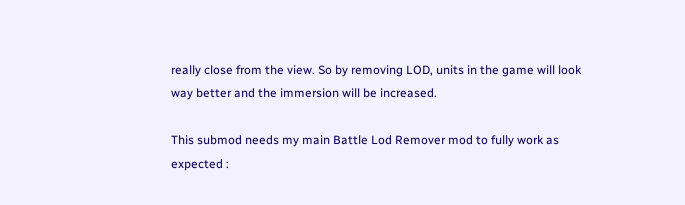really close from the view. So by removing LOD, units in the game will look way better and the immersion will be increased.

This submod needs my main Battle Lod Remover mod to fully work as expected :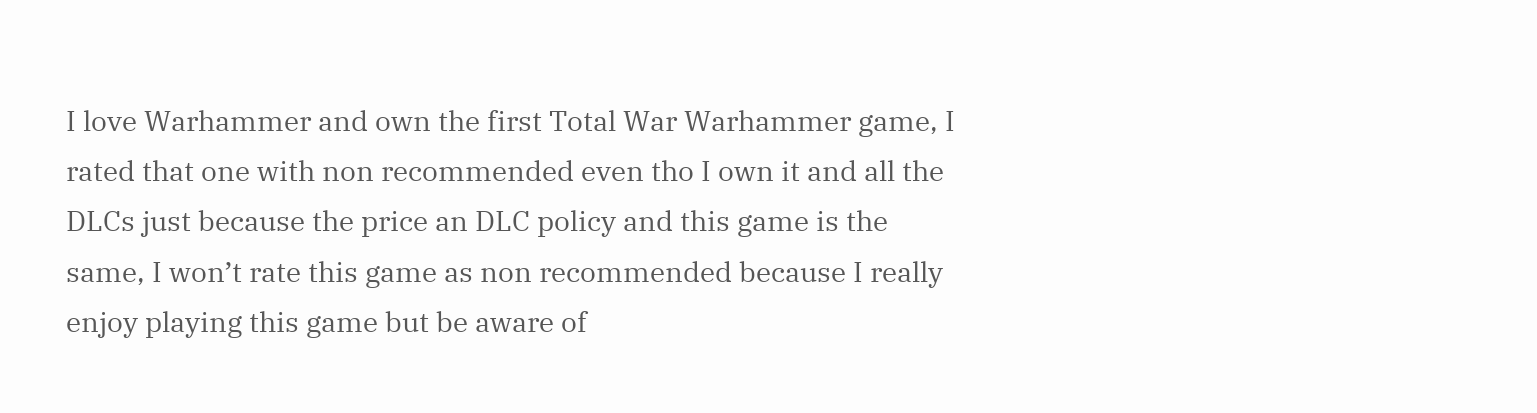I love Warhammer and own the first Total War Warhammer game, I rated that one with non recommended even tho I own it and all the DLCs just because the price an DLC policy and this game is the same, I won’t rate this game as non recommended because I really enjoy playing this game but be aware of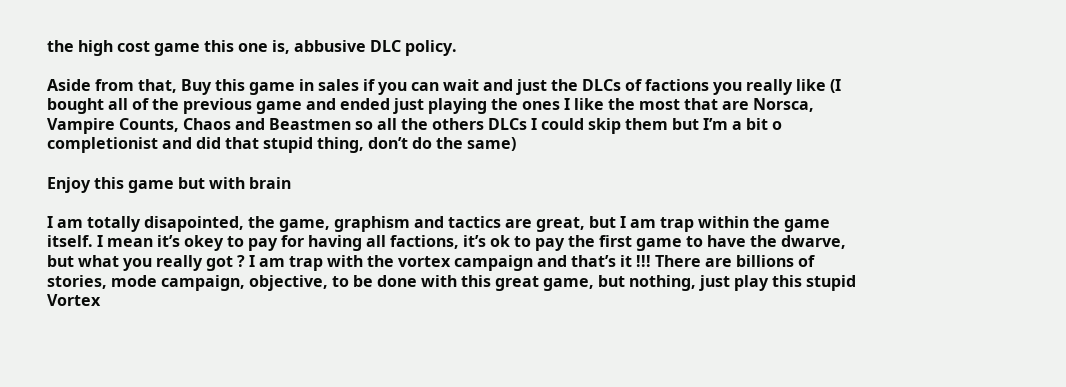the high cost game this one is, abbusive DLC policy.

Aside from that, Buy this game in sales if you can wait and just the DLCs of factions you really like (I bought all of the previous game and ended just playing the ones I like the most that are Norsca, Vampire Counts, Chaos and Beastmen so all the others DLCs I could skip them but I’m a bit o completionist and did that stupid thing, don’t do the same)

Enjoy this game but with brain

I am totally disapointed, the game, graphism and tactics are great, but I am trap within the game itself. I mean it’s okey to pay for having all factions, it’s ok to pay the first game to have the dwarve, but what you really got ? I am trap with the vortex campaign and that’s it !!! There are billions of stories, mode campaign, objective, to be done with this great game, but nothing, just play this stupid Vortex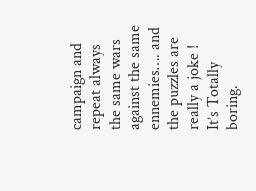campaign and repeat always the same wars against the same ennemies…. and the puzzles are really a joke ! It’s Totally boring.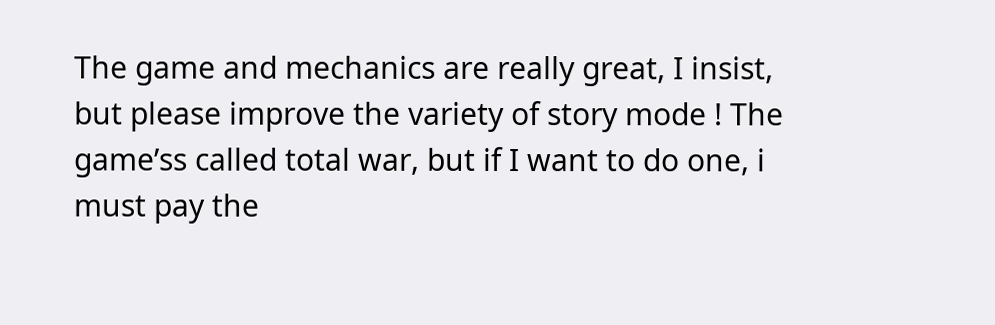The game and mechanics are really great, I insist, but please improve the variety of story mode ! The game’ss called total war, but if I want to do one, i must pay the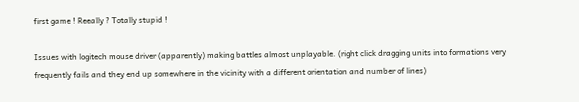first game ! Reeally ? Totally stupid !

Issues with logitech mouse driver (apparently) making battles almost unplayable. (right click dragging units into formations very frequently fails and they end up somewhere in the vicinity with a different orientation and number of lines)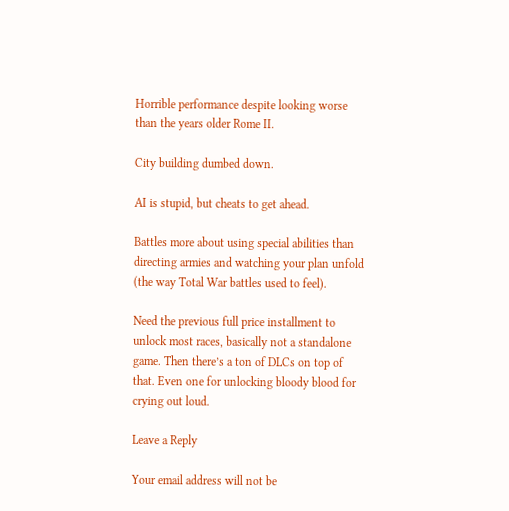Horrible performance despite looking worse than the years older Rome II.

City building dumbed down.

AI is stupid, but cheats to get ahead.

Battles more about using special abilities than directing armies and watching your plan unfold (the way Total War battles used to feel).

Need the previous full price installment to unlock most races, basically not a standalone game. Then there’s a ton of DLCs on top of that. Even one for unlocking bloody blood for crying out loud.

Leave a Reply

Your email address will not be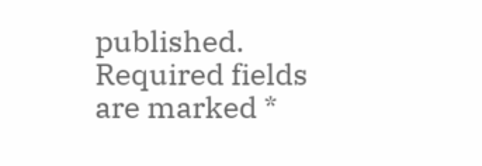published. Required fields are marked *